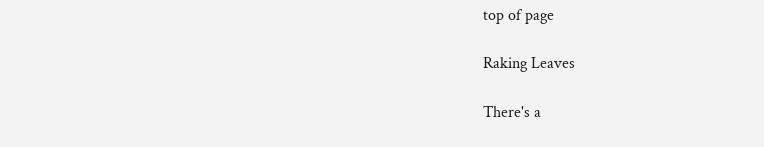top of page

Raking Leaves

There's a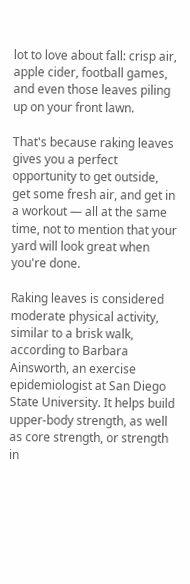lot to love about fall: crisp air, apple cider, football games, and even those leaves piling up on your front lawn.

That's because raking leaves gives you a perfect opportunity to get outside, get some fresh air, and get in a workout — all at the same time, not to mention that your yard will look great when you're done.

Raking leaves is considered moderate physical activity, similar to a brisk walk, according to Barbara Ainsworth, an exercise epidemiologist at San Diego State University. It helps build upper-body strength, as well as core strength, or strength in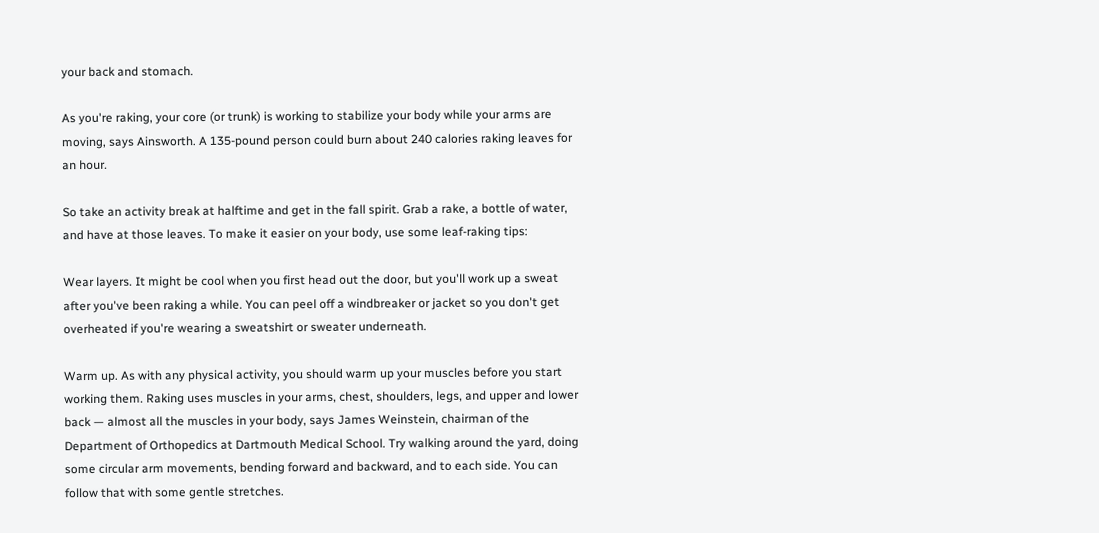your back and stomach.

As you're raking, your core (or trunk) is working to stabilize your body while your arms are moving, says Ainsworth. A 135-pound person could burn about 240 calories raking leaves for an hour.

So take an activity break at halftime and get in the fall spirit. Grab a rake, a bottle of water, and have at those leaves. To make it easier on your body, use some leaf-raking tips:

Wear layers. It might be cool when you first head out the door, but you'll work up a sweat after you've been raking a while. You can peel off a windbreaker or jacket so you don't get overheated if you're wearing a sweatshirt or sweater underneath.

Warm up. As with any physical activity, you should warm up your muscles before you start working them. Raking uses muscles in your arms, chest, shoulders, legs, and upper and lower back — almost all the muscles in your body, says James Weinstein, chairman of the Department of Orthopedics at Dartmouth Medical School. Try walking around the yard, doing some circular arm movements, bending forward and backward, and to each side. You can follow that with some gentle stretches.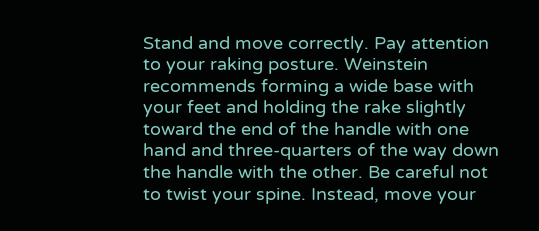Stand and move correctly. Pay attention to your raking posture. Weinstein recommends forming a wide base with your feet and holding the rake slightly toward the end of the handle with one hand and three-quarters of the way down the handle with the other. Be careful not to twist your spine. Instead, move your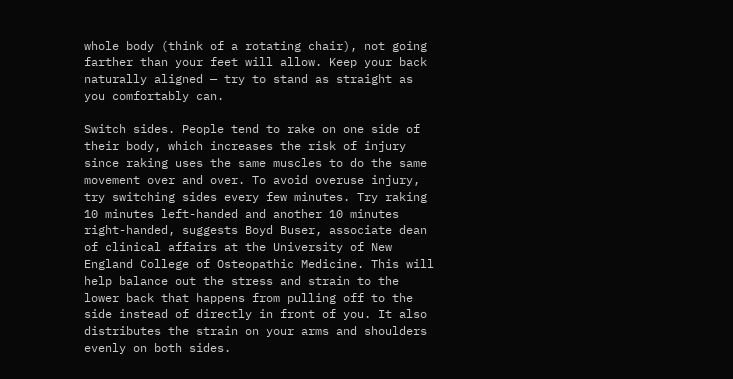whole body (think of a rotating chair), not going farther than your feet will allow. Keep your back naturally aligned — try to stand as straight as you comfortably can.

Switch sides. People tend to rake on one side of their body, which increases the risk of injury since raking uses the same muscles to do the same movement over and over. To avoid overuse injury, try switching sides every few minutes. Try raking 10 minutes left-handed and another 10 minutes right-handed, suggests Boyd Buser, associate dean of clinical affairs at the University of New England College of Osteopathic Medicine. This will help balance out the stress and strain to the lower back that happens from pulling off to the side instead of directly in front of you. It also distributes the strain on your arms and shoulders evenly on both sides.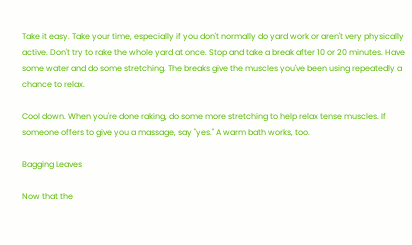Take it easy. Take your time, especially if you don't normally do yard work or aren't very physically active. Don't try to rake the whole yard at once. Stop and take a break after 10 or 20 minutes. Have some water and do some stretching. The breaks give the muscles you've been using repeatedly a chance to relax.

Cool down. When you're done raking, do some more stretching to help relax tense muscles. If someone offers to give you a massage, say "yes." A warm bath works, too.

Bagging Leaves

Now that the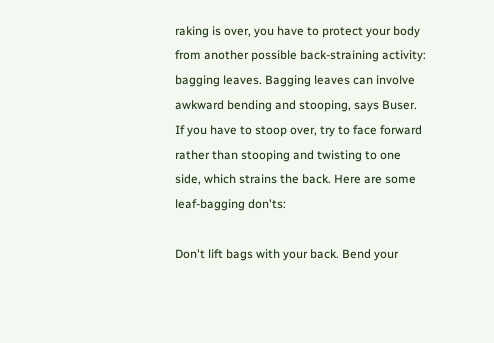raking is over, you have to protect your body from another possible back-straining activity: bagging leaves. Bagging leaves can involve awkward bending and stooping, says Buser. If you have to stoop over, try to face forward rather than stooping and twisting to one side, which strains the back. Here are some leaf-bagging don'ts:

Don't lift bags with your back. Bend your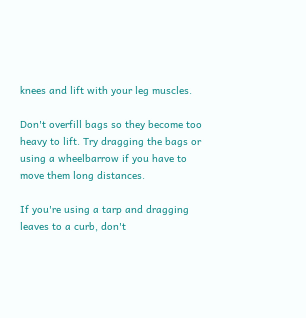knees and lift with your leg muscles.

Don't overfill bags so they become too heavy to lift. Try dragging the bags or using a wheelbarrow if you have to move them long distances.

If you're using a tarp and dragging leaves to a curb, don't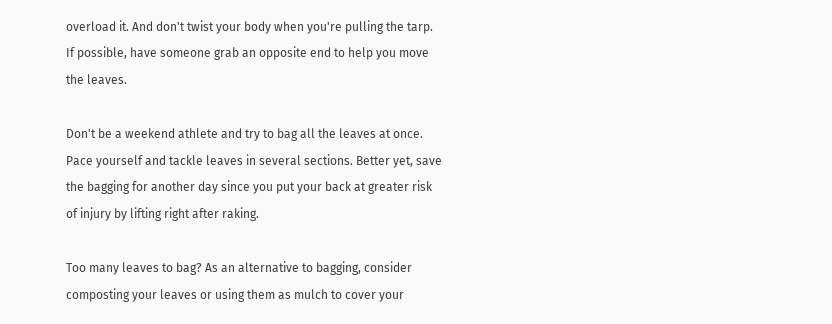overload it. And don't twist your body when you're pulling the tarp. If possible, have someone grab an opposite end to help you move the leaves.

Don't be a weekend athlete and try to bag all the leaves at once. Pace yourself and tackle leaves in several sections. Better yet, save the bagging for another day since you put your back at greater risk of injury by lifting right after raking.

Too many leaves to bag? As an alternative to bagging, consider composting your leaves or using them as mulch to cover your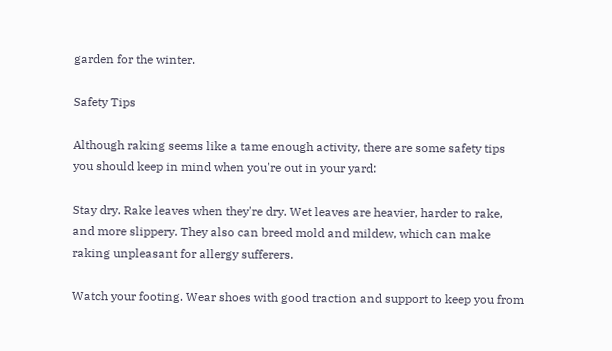garden for the winter.

Safety Tips

Although raking seems like a tame enough activity, there are some safety tips you should keep in mind when you're out in your yard:

Stay dry. Rake leaves when they're dry. Wet leaves are heavier, harder to rake, and more slippery. They also can breed mold and mildew, which can make raking unpleasant for allergy sufferers.

Watch your footing. Wear shoes with good traction and support to keep you from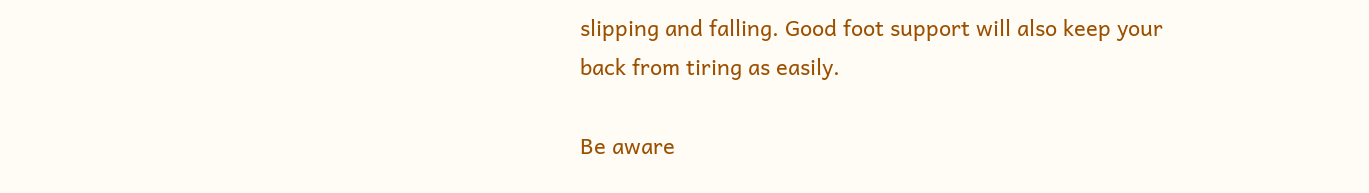slipping and falling. Good foot support will also keep your back from tiring as easily.

Be aware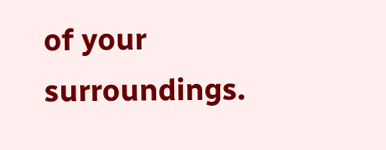of your surroundings.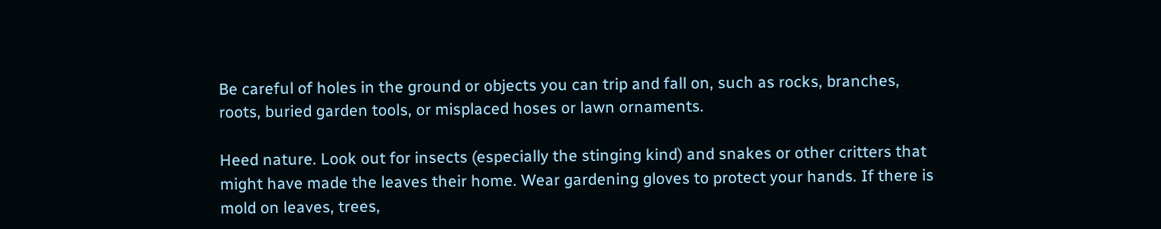Be careful of holes in the ground or objects you can trip and fall on, such as rocks, branches, roots, buried garden tools, or misplaced hoses or lawn ornaments.

Heed nature. Look out for insects (especially the stinging kind) and snakes or other critters that might have made the leaves their home. Wear gardening gloves to protect your hands. If there is mold on leaves, trees,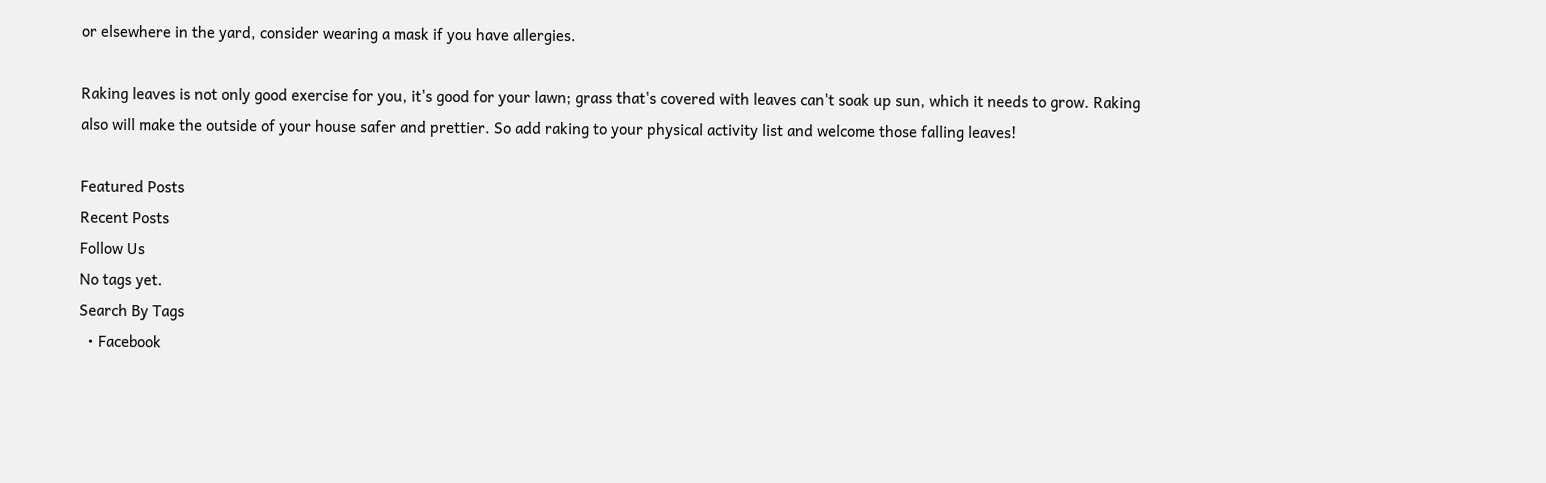or elsewhere in the yard, consider wearing a mask if you have allergies.

Raking leaves is not only good exercise for you, it's good for your lawn; grass that's covered with leaves can't soak up sun, which it needs to grow. Raking also will make the outside of your house safer and prettier. So add raking to your physical activity list and welcome those falling leaves!

Featured Posts
Recent Posts
Follow Us
No tags yet.
Search By Tags
  • Facebook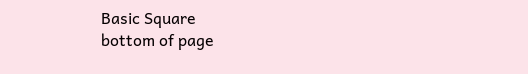Basic Square
bottom of page